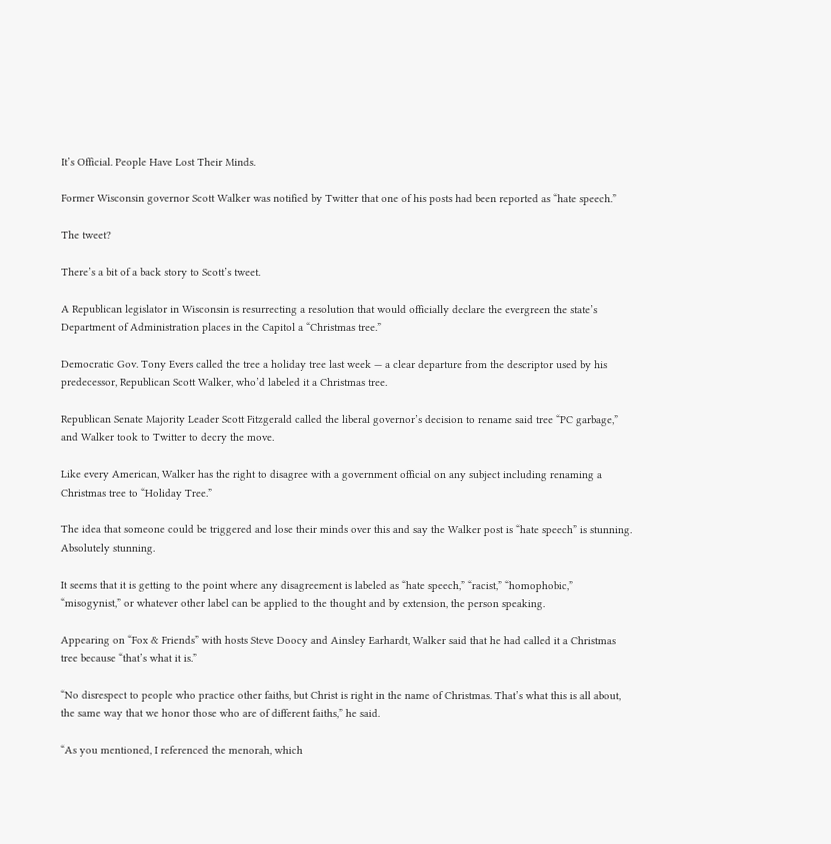It’s Official. People Have Lost Their Minds.

Former Wisconsin governor Scott Walker was notified by Twitter that one of his posts had been reported as “hate speech.”

The tweet?

There’s a bit of a back story to Scott’s tweet.

A Republican legislator in Wisconsin is resurrecting a resolution that would officially declare the evergreen the state’s Department of Administration places in the Capitol a “Christmas tree.”

Democratic Gov. Tony Evers called the tree a holiday tree last week — a clear departure from the descriptor used by his predecessor, Republican Scott Walker, who’d labeled it a Christmas tree.

Republican Senate Majority Leader Scott Fitzgerald called the liberal governor’s decision to rename said tree “PC garbage,” and Walker took to Twitter to decry the move.

Like every American, Walker has the right to disagree with a government official on any subject including renaming a Christmas tree to “Holiday Tree.”

The idea that someone could be triggered and lose their minds over this and say the Walker post is “hate speech” is stunning. Absolutely stunning.

It seems that it is getting to the point where any disagreement is labeled as “hate speech,” “racist,” “homophobic,” “misogynist,” or whatever other label can be applied to the thought and by extension, the person speaking.

Appearing on “Fox & Friends” with hosts Steve Doocy and Ainsley Earhardt, Walker said that he had called it a Christmas tree because “that’s what it is.”

“No disrespect to people who practice other faiths, but Christ is right in the name of Christmas. That’s what this is all about, the same way that we honor those who are of different faiths,” he said.

“As you mentioned, I referenced the menorah, which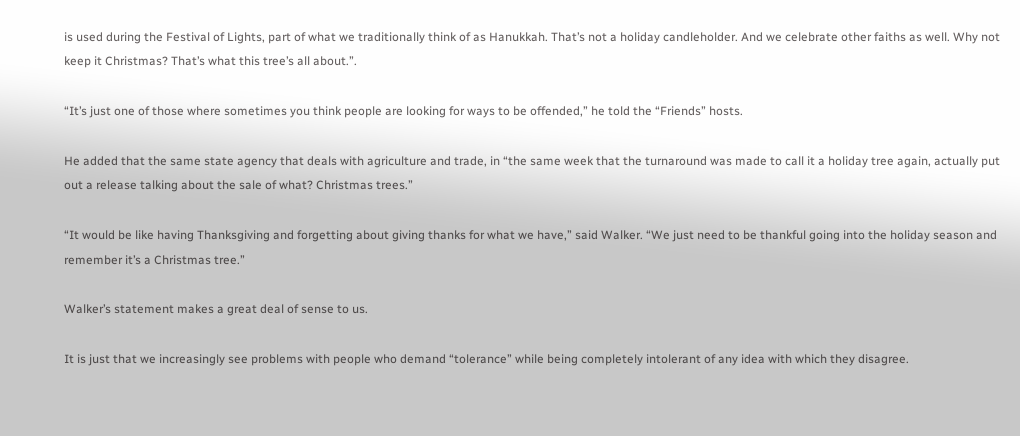is used during the Festival of Lights, part of what we traditionally think of as Hanukkah. That’s not a holiday candleholder. And we celebrate other faiths as well. Why not keep it Christmas? That’s what this tree’s all about.”.

“It’s just one of those where sometimes you think people are looking for ways to be offended,” he told the “Friends” hosts.

He added that the same state agency that deals with agriculture and trade, in “the same week that the turnaround was made to call it a holiday tree again, actually put out a release talking about the sale of what? Christmas trees.”

“It would be like having Thanksgiving and forgetting about giving thanks for what we have,” said Walker. “We just need to be thankful going into the holiday season and remember it’s a Christmas tree.”

Walker’s statement makes a great deal of sense to us.

It is just that we increasingly see problems with people who demand “tolerance” while being completely intolerant of any idea with which they disagree.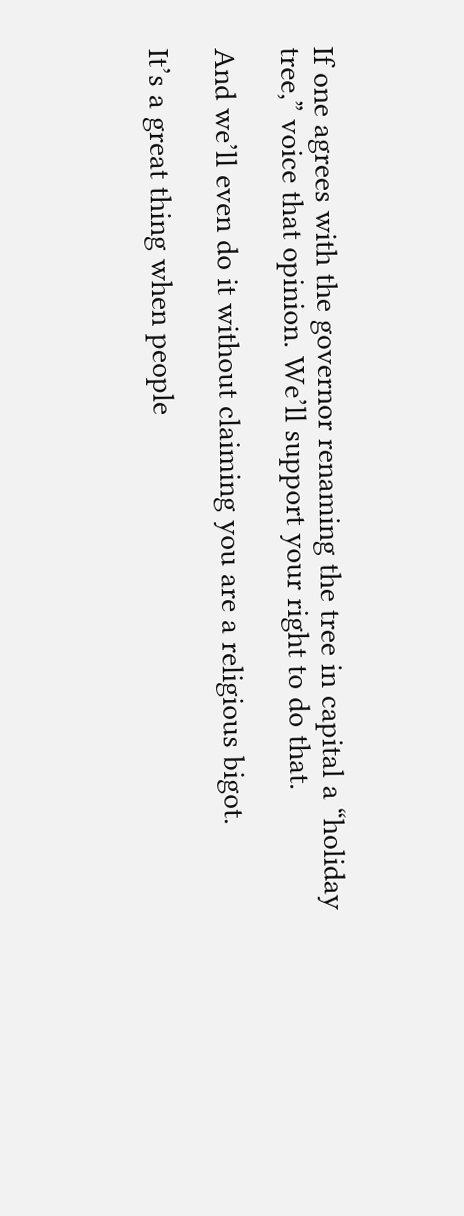If one agrees with the governor renaming the tree in capital a “holiday tree,” voice that opinion. We’ll support your right to do that.

And we’ll even do it without claiming you are a religious bigot.

It’s a great thing when people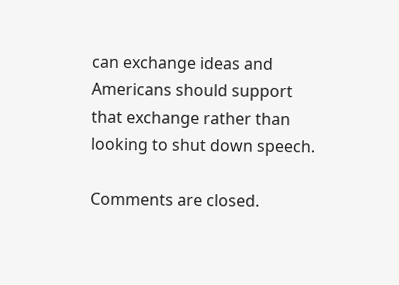can exchange ideas and Americans should support that exchange rather than looking to shut down speech.

Comments are closed.